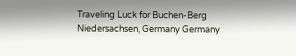Traveling Luck for Buchen-Berg Niedersachsen, Germany Germany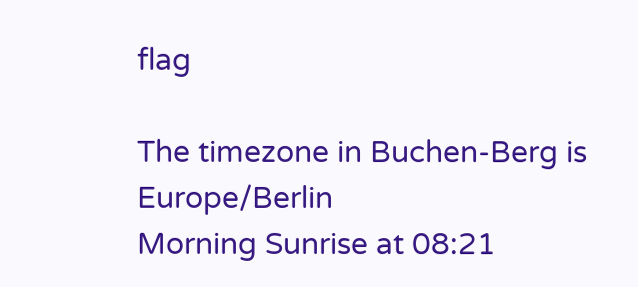flag

The timezone in Buchen-Berg is Europe/Berlin
Morning Sunrise at 08:21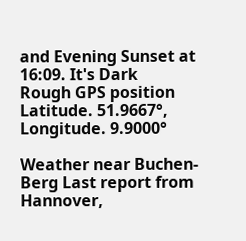and Evening Sunset at 16:09. It's Dark
Rough GPS position Latitude. 51.9667°, Longitude. 9.9000°

Weather near Buchen-Berg Last report from Hannover,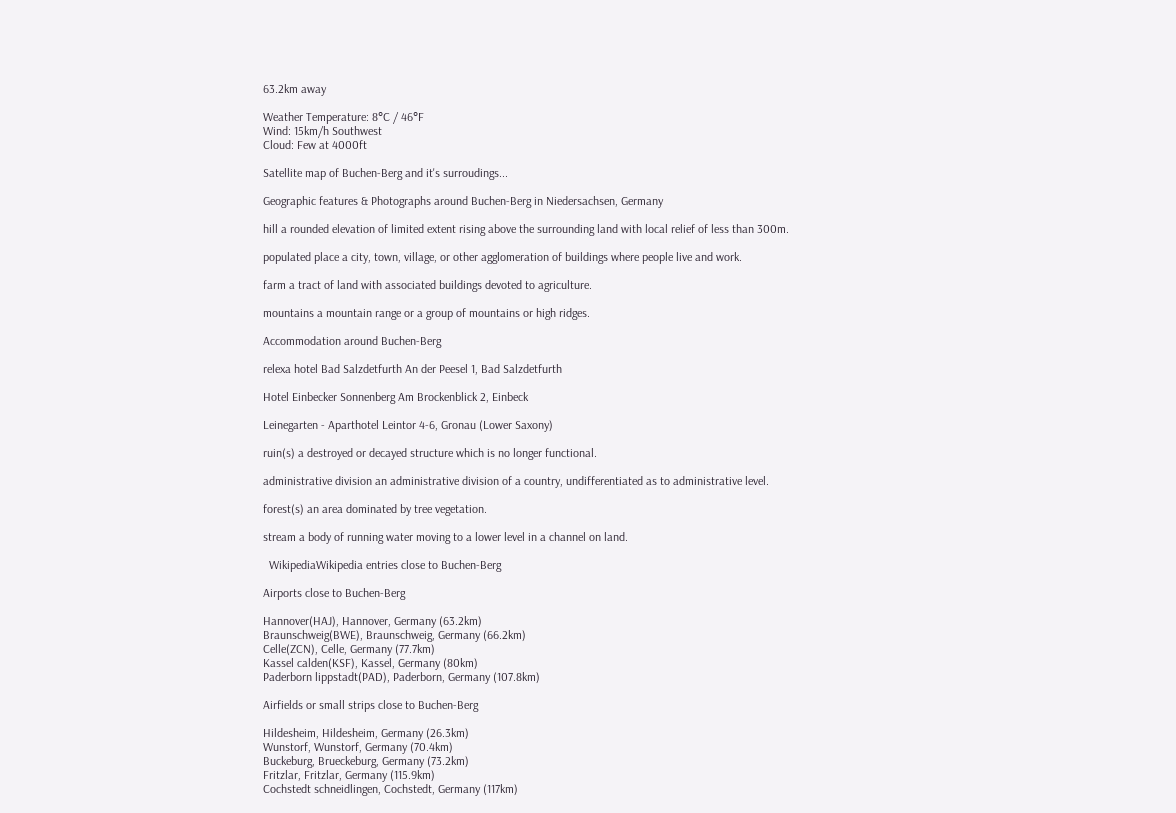63.2km away

Weather Temperature: 8°C / 46°F
Wind: 15km/h Southwest
Cloud: Few at 4000ft

Satellite map of Buchen-Berg and it's surroudings...

Geographic features & Photographs around Buchen-Berg in Niedersachsen, Germany

hill a rounded elevation of limited extent rising above the surrounding land with local relief of less than 300m.

populated place a city, town, village, or other agglomeration of buildings where people live and work.

farm a tract of land with associated buildings devoted to agriculture.

mountains a mountain range or a group of mountains or high ridges.

Accommodation around Buchen-Berg

relexa hotel Bad Salzdetfurth An der Peesel 1, Bad Salzdetfurth

Hotel Einbecker Sonnenberg Am Brockenblick 2, Einbeck

Leinegarten - Aparthotel Leintor 4-6, Gronau (Lower Saxony)

ruin(s) a destroyed or decayed structure which is no longer functional.

administrative division an administrative division of a country, undifferentiated as to administrative level.

forest(s) an area dominated by tree vegetation.

stream a body of running water moving to a lower level in a channel on land.

  WikipediaWikipedia entries close to Buchen-Berg

Airports close to Buchen-Berg

Hannover(HAJ), Hannover, Germany (63.2km)
Braunschweig(BWE), Braunschweig, Germany (66.2km)
Celle(ZCN), Celle, Germany (77.7km)
Kassel calden(KSF), Kassel, Germany (80km)
Paderborn lippstadt(PAD), Paderborn, Germany (107.8km)

Airfields or small strips close to Buchen-Berg

Hildesheim, Hildesheim, Germany (26.3km)
Wunstorf, Wunstorf, Germany (70.4km)
Buckeburg, Brueckeburg, Germany (73.2km)
Fritzlar, Fritzlar, Germany (115.9km)
Cochstedt schneidlingen, Cochstedt, Germany (117km)